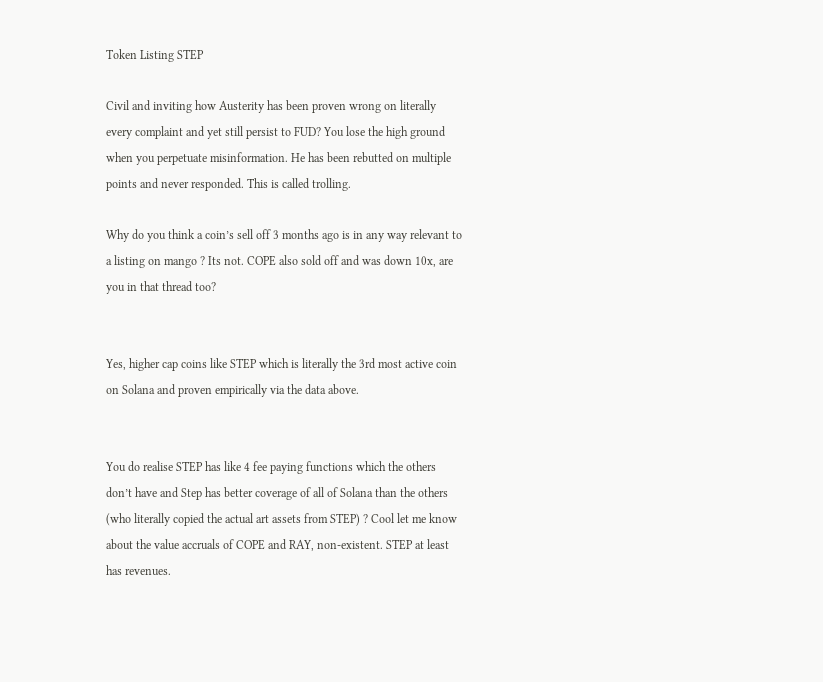Token Listing STEP

Civil and inviting how Austerity has been proven wrong on literally every complaint and yet still persist to FUD? You lose the high ground when you perpetuate misinformation. He has been rebutted on multiple points and never responded. This is called trolling.

Why do you think a coin’s sell off 3 months ago is in any way relevant to a listing on mango ? Its not. COPE also sold off and was down 10x, are you in that thread too?


Yes, higher cap coins like STEP which is literally the 3rd most active coin on Solana and proven empirically via the data above.


You do realise STEP has like 4 fee paying functions which the others don’t have and Step has better coverage of all of Solana than the others (who literally copied the actual art assets from STEP) ? Cool let me know about the value accruals of COPE and RAY, non-existent. STEP at least has revenues.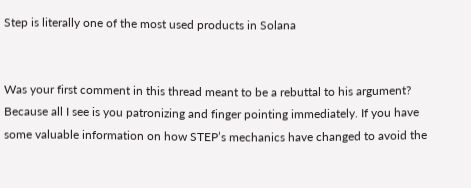Step is literally one of the most used products in Solana


Was your first comment in this thread meant to be a rebuttal to his argument? Because all I see is you patronizing and finger pointing immediately. If you have some valuable information on how STEP’s mechanics have changed to avoid the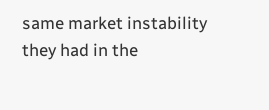same market instability they had in the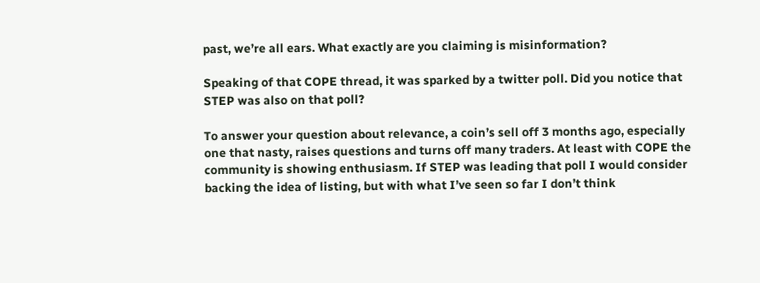past, we’re all ears. What exactly are you claiming is misinformation?

Speaking of that COPE thread, it was sparked by a twitter poll. Did you notice that STEP was also on that poll?

To answer your question about relevance, a coin’s sell off 3 months ago, especially one that nasty, raises questions and turns off many traders. At least with COPE the community is showing enthusiasm. If STEP was leading that poll I would consider backing the idea of listing, but with what I’ve seen so far I don’t think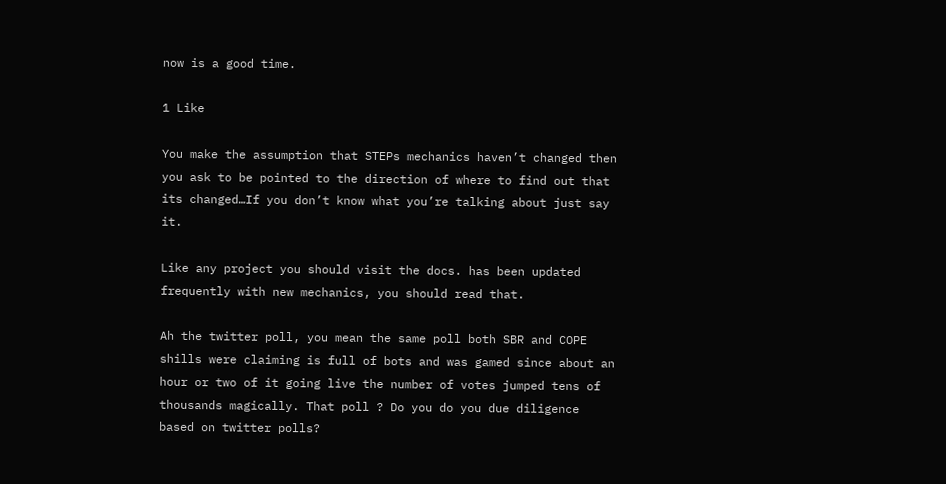now is a good time.

1 Like

You make the assumption that STEPs mechanics haven’t changed then you ask to be pointed to the direction of where to find out that its changed…If you don’t know what you’re talking about just say it.

Like any project you should visit the docs. has been updated frequently with new mechanics, you should read that.

Ah the twitter poll, you mean the same poll both SBR and COPE shills were claiming is full of bots and was gamed since about an hour or two of it going live the number of votes jumped tens of thousands magically. That poll ? Do you do you due diligence based on twitter polls?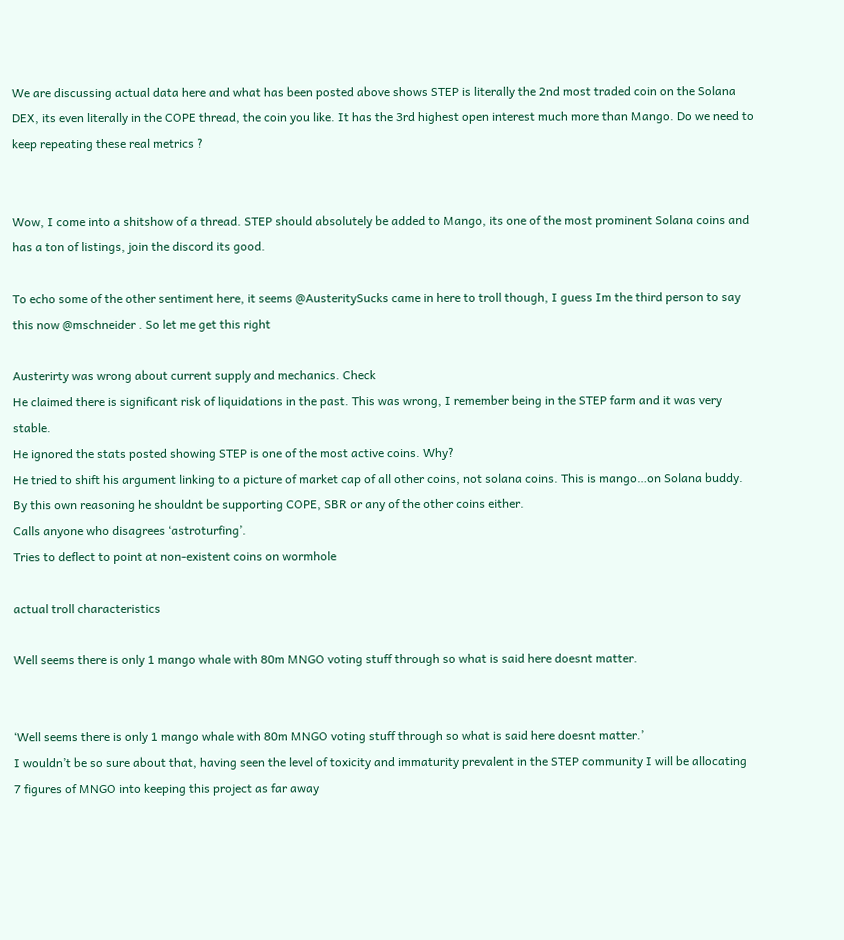We are discussing actual data here and what has been posted above shows STEP is literally the 2nd most traded coin on the Solana DEX, its even literally in the COPE thread, the coin you like. It has the 3rd highest open interest much more than Mango. Do we need to keep repeating these real metrics ?


Wow, I come into a shitshow of a thread. STEP should absolutely be added to Mango, its one of the most prominent Solana coins and has a ton of listings, join the discord its good.

To echo some of the other sentiment here, it seems @AusteritySucks came in here to troll though, I guess Im the third person to say this now @mschneider . So let me get this right

Austerirty was wrong about current supply and mechanics. Check
He claimed there is significant risk of liquidations in the past. This was wrong, I remember being in the STEP farm and it was very stable.
He ignored the stats posted showing STEP is one of the most active coins. Why?
He tried to shift his argument linking to a picture of market cap of all other coins, not solana coins. This is mango…on Solana buddy. By this own reasoning he shouldnt be supporting COPE, SBR or any of the other coins either.
Calls anyone who disagrees ‘astroturfing’.
Tries to deflect to point at non-existent coins on wormhole

actual troll characteristics

Well seems there is only 1 mango whale with 80m MNGO voting stuff through so what is said here doesnt matter.


‘Well seems there is only 1 mango whale with 80m MNGO voting stuff through so what is said here doesnt matter.’
I wouldn’t be so sure about that, having seen the level of toxicity and immaturity prevalent in the STEP community I will be allocating 7 figures of MNGO into keeping this project as far away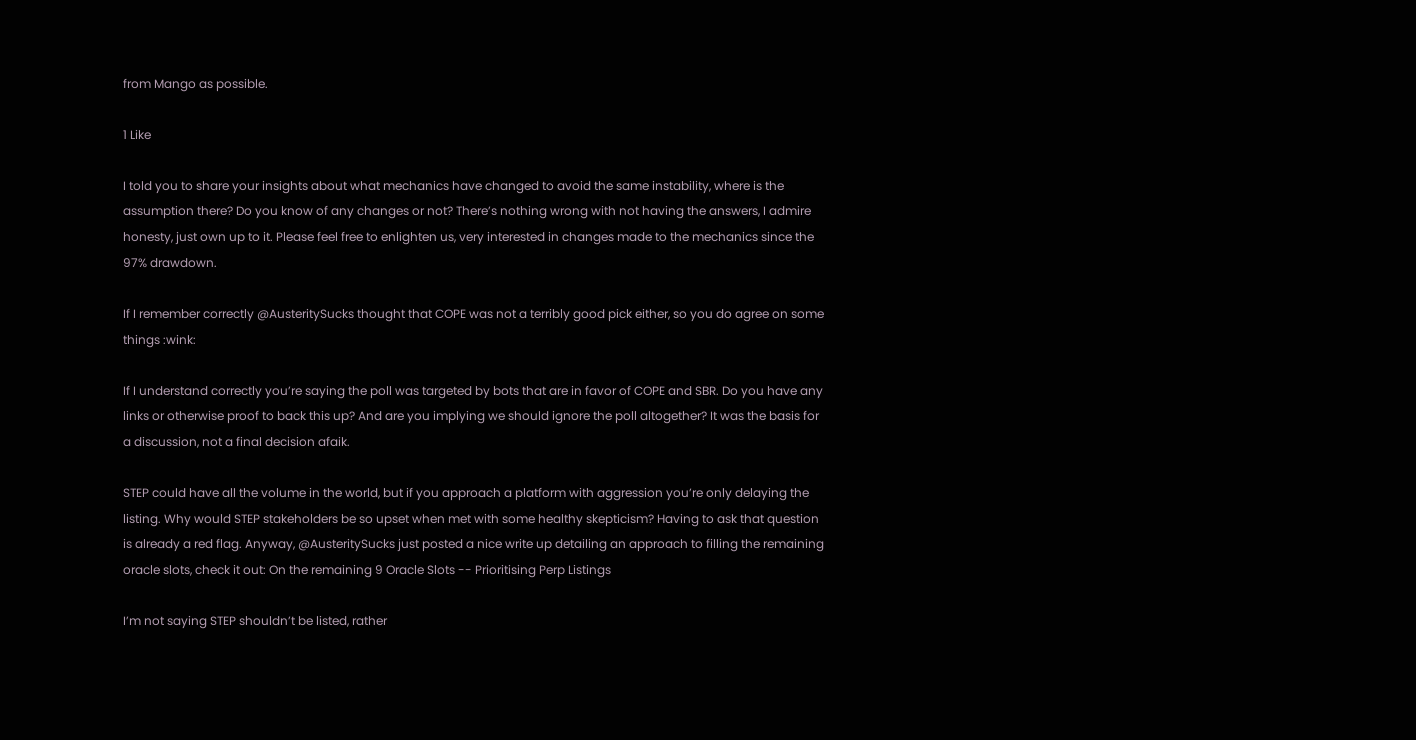from Mango as possible.

1 Like

I told you to share your insights about what mechanics have changed to avoid the same instability, where is the assumption there? Do you know of any changes or not? There’s nothing wrong with not having the answers, I admire honesty, just own up to it. Please feel free to enlighten us, very interested in changes made to the mechanics since the 97% drawdown.

If I remember correctly @AusteritySucks thought that COPE was not a terribly good pick either, so you do agree on some things :wink:

If I understand correctly you’re saying the poll was targeted by bots that are in favor of COPE and SBR. Do you have any links or otherwise proof to back this up? And are you implying we should ignore the poll altogether? It was the basis for a discussion, not a final decision afaik.

STEP could have all the volume in the world, but if you approach a platform with aggression you’re only delaying the listing. Why would STEP stakeholders be so upset when met with some healthy skepticism? Having to ask that question is already a red flag. Anyway, @AusteritySucks just posted a nice write up detailing an approach to filling the remaining oracle slots, check it out: On the remaining 9 Oracle Slots -- Prioritising Perp Listings

I’m not saying STEP shouldn’t be listed, rather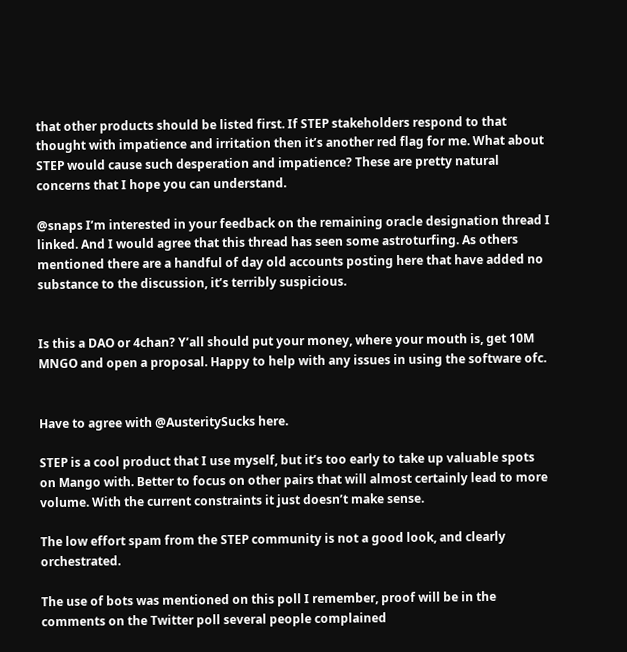that other products should be listed first. If STEP stakeholders respond to that thought with impatience and irritation then it’s another red flag for me. What about STEP would cause such desperation and impatience? These are pretty natural concerns that I hope you can understand.

@snaps I’m interested in your feedback on the remaining oracle designation thread I linked. And I would agree that this thread has seen some astroturfing. As others mentioned there are a handful of day old accounts posting here that have added no substance to the discussion, it’s terribly suspicious.


Is this a DAO or 4chan? Y’all should put your money, where your mouth is, get 10M MNGO and open a proposal. Happy to help with any issues in using the software ofc.


Have to agree with @AusteritySucks here.

STEP is a cool product that I use myself, but it’s too early to take up valuable spots on Mango with. Better to focus on other pairs that will almost certainly lead to more volume. With the current constraints it just doesn’t make sense.

The low effort spam from the STEP community is not a good look, and clearly orchestrated.

The use of bots was mentioned on this poll I remember, proof will be in the comments on the Twitter poll several people complained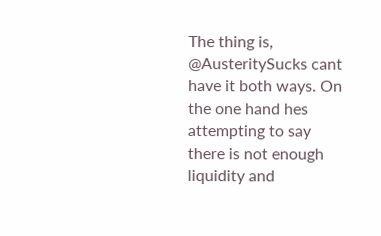The thing is, @AusteritySucks cant have it both ways. On the one hand hes attempting to say there is not enough liquidity and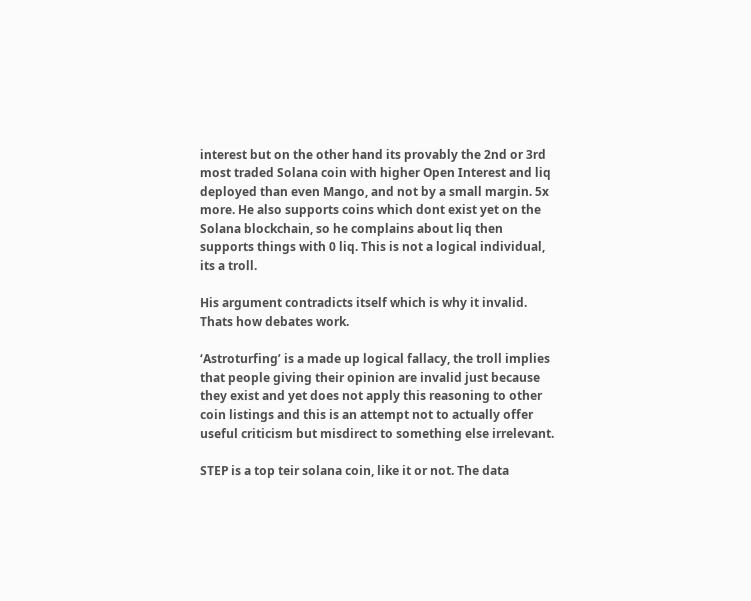interest but on the other hand its provably the 2nd or 3rd most traded Solana coin with higher Open Interest and liq deployed than even Mango, and not by a small margin. 5x more. He also supports coins which dont exist yet on the Solana blockchain, so he complains about liq then supports things with 0 liq. This is not a logical individual, its a troll.

His argument contradicts itself which is why it invalid. Thats how debates work.

‘Astroturfing’ is a made up logical fallacy, the troll implies that people giving their opinion are invalid just because they exist and yet does not apply this reasoning to other coin listings and this is an attempt not to actually offer useful criticism but misdirect to something else irrelevant.

STEP is a top teir solana coin, like it or not. The data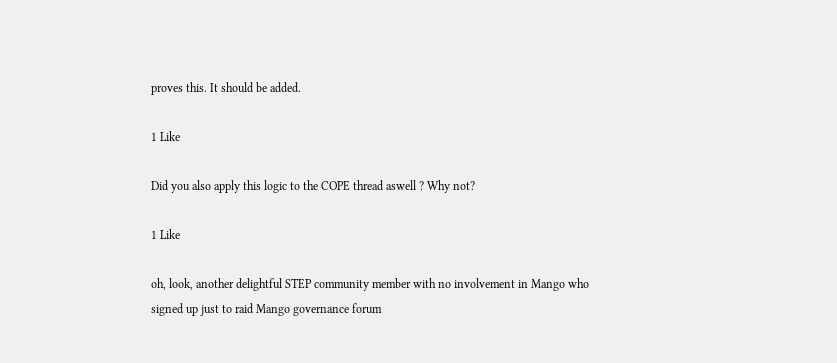proves this. It should be added.

1 Like

Did you also apply this logic to the COPE thread aswell ? Why not?

1 Like

oh, look, another delightful STEP community member with no involvement in Mango who signed up just to raid Mango governance forum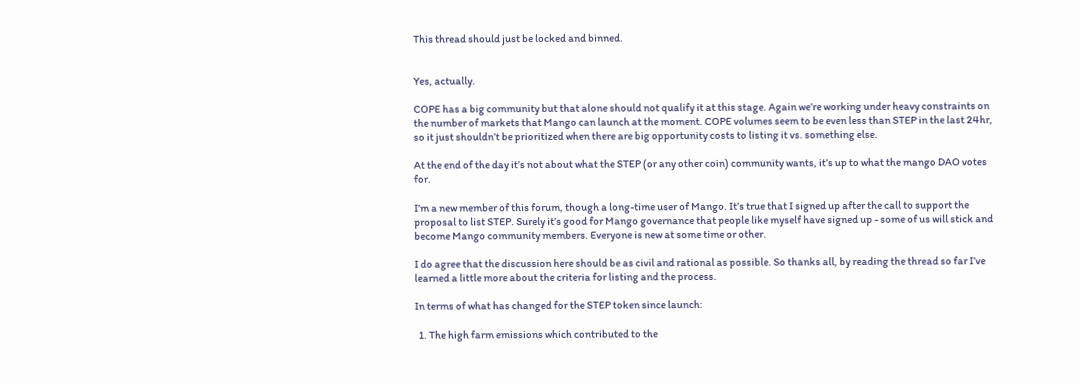This thread should just be locked and binned.


Yes, actually.

COPE has a big community but that alone should not qualify it at this stage. Again we’re working under heavy constraints on the number of markets that Mango can launch at the moment. COPE volumes seem to be even less than STEP in the last 24hr, so it just shouldn’t be prioritized when there are big opportunity costs to listing it vs. something else.

At the end of the day it’s not about what the STEP (or any other coin) community wants, it’s up to what the mango DAO votes for.

I’m a new member of this forum, though a long-time user of Mango. It’s true that I signed up after the call to support the proposal to list STEP. Surely it’s good for Mango governance that people like myself have signed up - some of us will stick and become Mango community members. Everyone is new at some time or other.

I do agree that the discussion here should be as civil and rational as possible. So thanks all, by reading the thread so far I’ve learned a little more about the criteria for listing and the process.

In terms of what has changed for the STEP token since launch:

  1. The high farm emissions which contributed to the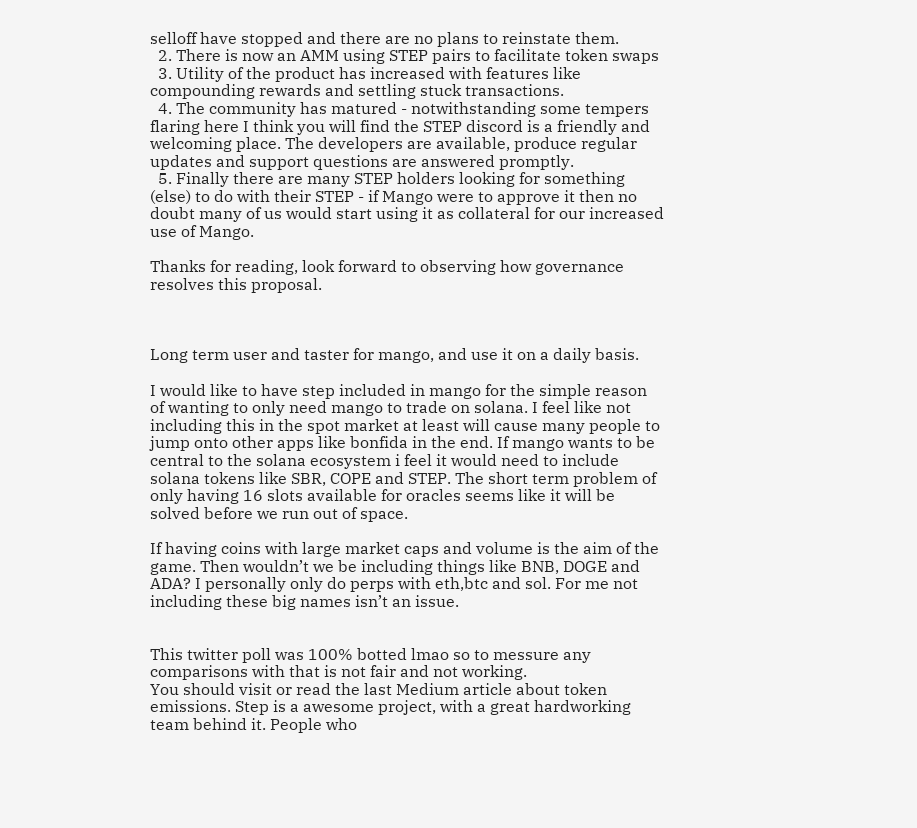selloff have stopped and there are no plans to reinstate them.
  2. There is now an AMM using STEP pairs to facilitate token swaps
  3. Utility of the product has increased with features like compounding rewards and settling stuck transactions.
  4. The community has matured - notwithstanding some tempers flaring here I think you will find the STEP discord is a friendly and welcoming place. The developers are available, produce regular updates and support questions are answered promptly.
  5. Finally there are many STEP holders looking for something (else) to do with their STEP - if Mango were to approve it then no doubt many of us would start using it as collateral for our increased use of Mango.

Thanks for reading, look forward to observing how governance resolves this proposal.



Long term user and taster for mango, and use it on a daily basis.

I would like to have step included in mango for the simple reason of wanting to only need mango to trade on solana. I feel like not including this in the spot market at least will cause many people to jump onto other apps like bonfida in the end. If mango wants to be central to the solana ecosystem i feel it would need to include solana tokens like SBR, COPE and STEP. The short term problem of only having 16 slots available for oracles seems like it will be solved before we run out of space.

If having coins with large market caps and volume is the aim of the game. Then wouldn’t we be including things like BNB, DOGE and ADA? I personally only do perps with eth,btc and sol. For me not including these big names isn’t an issue.


This twitter poll was 100% botted lmao so to messure any comparisons with that is not fair and not working.
You should visit or read the last Medium article about token emissions. Step is a awesome project, with a great hardworking team behind it. People who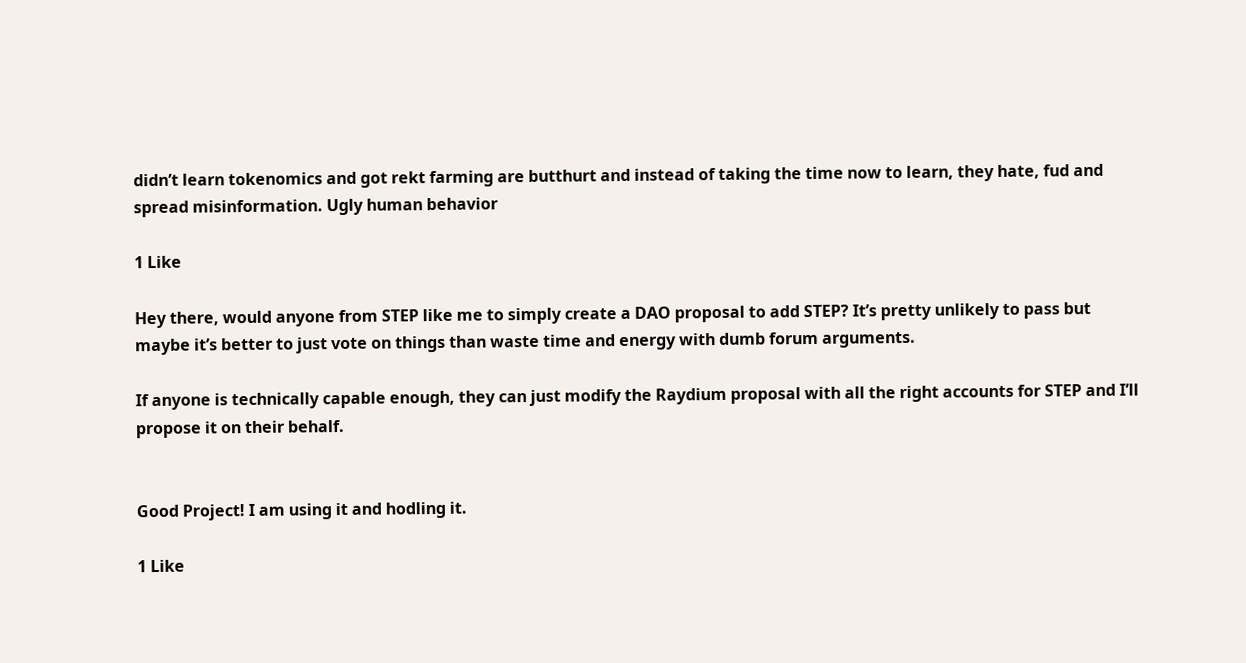didn’t learn tokenomics and got rekt farming are butthurt and instead of taking the time now to learn, they hate, fud and spread misinformation. Ugly human behavior

1 Like

Hey there, would anyone from STEP like me to simply create a DAO proposal to add STEP? It’s pretty unlikely to pass but maybe it’s better to just vote on things than waste time and energy with dumb forum arguments.

If anyone is technically capable enough, they can just modify the Raydium proposal with all the right accounts for STEP and I’ll propose it on their behalf.


Good Project! I am using it and hodling it.

1 Like